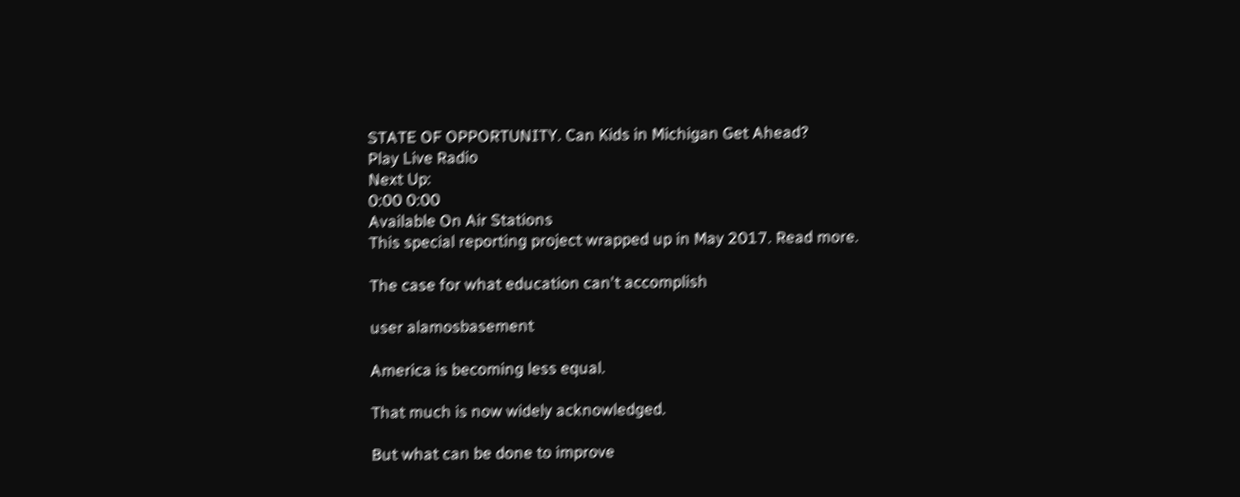STATE OF OPPORTUNITY. Can Kids in Michigan Get Ahead?
Play Live Radio
Next Up:
0:00 0:00
Available On Air Stations
This special reporting project wrapped up in May 2017. Read more.

The case for what education can't accomplish

user alamosbasement

America is becoming less equal.

That much is now widely acknowledged.

But what can be done to improve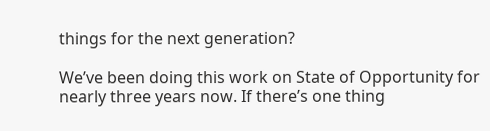things for the next generation?

We’ve been doing this work on State of Opportunity for nearly three years now. If there’s one thing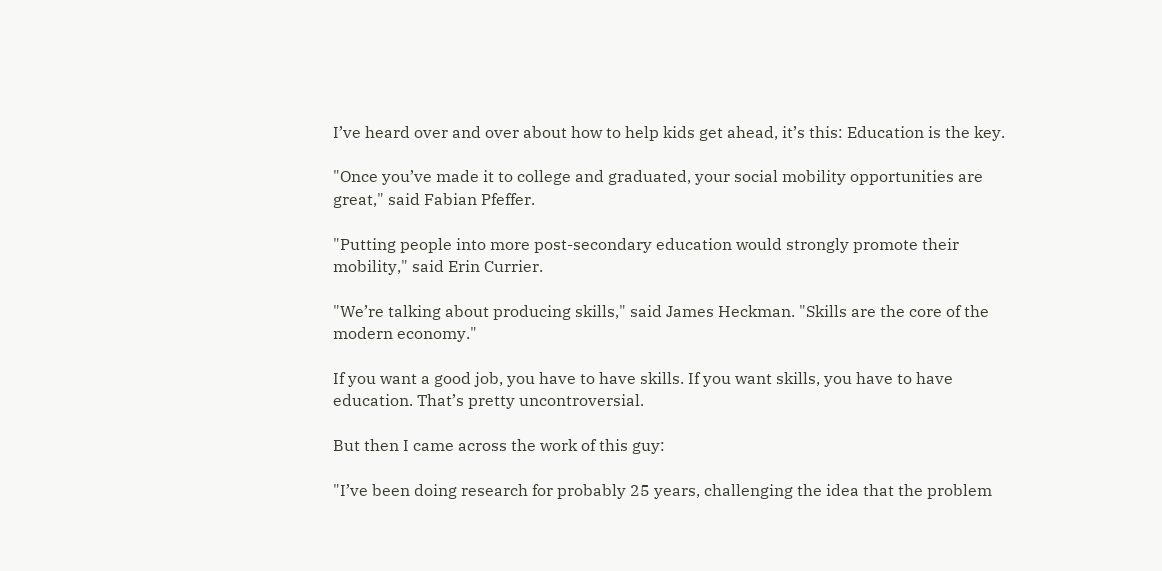I’ve heard over and over about how to help kids get ahead, it’s this: Education is the key.

"Once you’ve made it to college and graduated, your social mobility opportunities are great," said Fabian Pfeffer.

"Putting people into more post-secondary education would strongly promote their mobility," said Erin Currier.

"We’re talking about producing skills," said James Heckman. "Skills are the core of the modern economy."

If you want a good job, you have to have skills. If you want skills, you have to have education. That’s pretty uncontroversial.

But then I came across the work of this guy:

"I’ve been doing research for probably 25 years, challenging the idea that the problem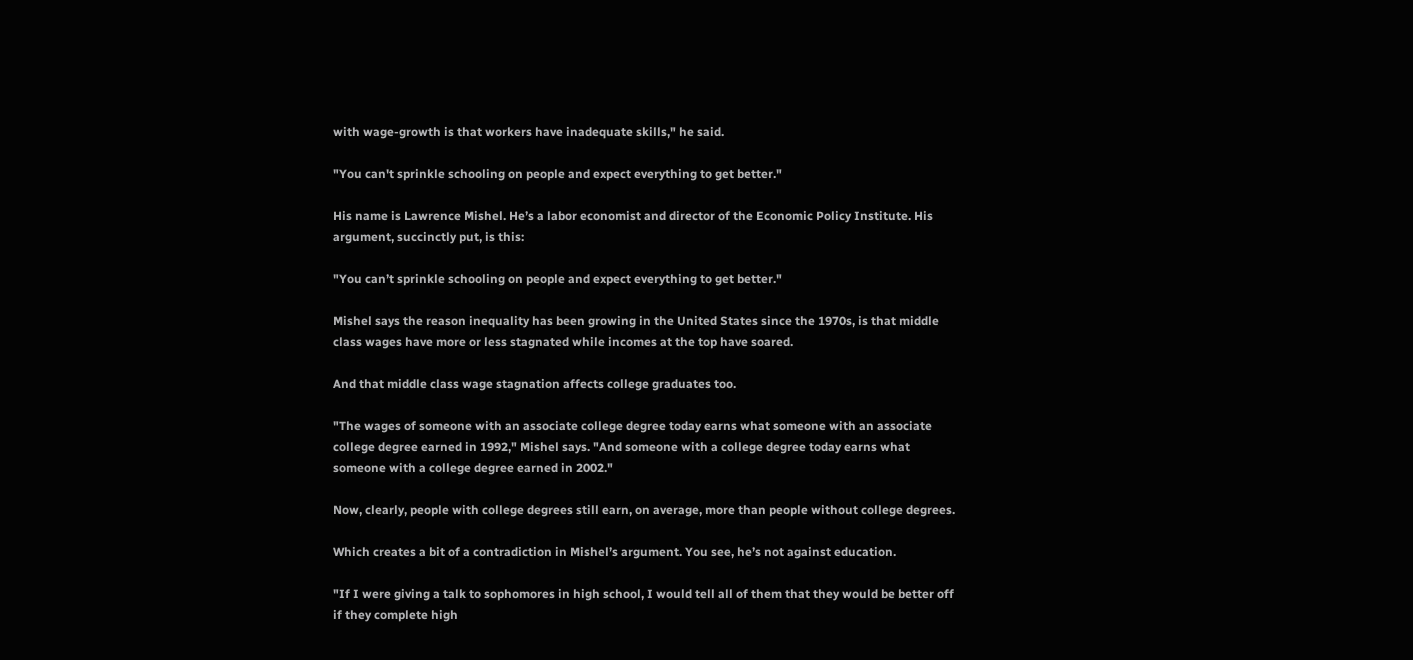with wage-growth is that workers have inadequate skills," he said.

"You can't sprinkle schooling on people and expect everything to get better."

His name is Lawrence Mishel. He’s a labor economist and director of the Economic Policy Institute. His argument, succinctly put, is this:

"You can’t sprinkle schooling on people and expect everything to get better."

Mishel says the reason inequality has been growing in the United States since the 1970s, is that middle class wages have more or less stagnated while incomes at the top have soared.

And that middle class wage stagnation affects college graduates too.

"The wages of someone with an associate college degree today earns what someone with an associate college degree earned in 1992," Mishel says. "And someone with a college degree today earns what someone with a college degree earned in 2002."

Now, clearly, people with college degrees still earn, on average, more than people without college degrees.

Which creates a bit of a contradiction in Mishel’s argument. You see, he’s not against education.

"If I were giving a talk to sophomores in high school, I would tell all of them that they would be better off if they complete high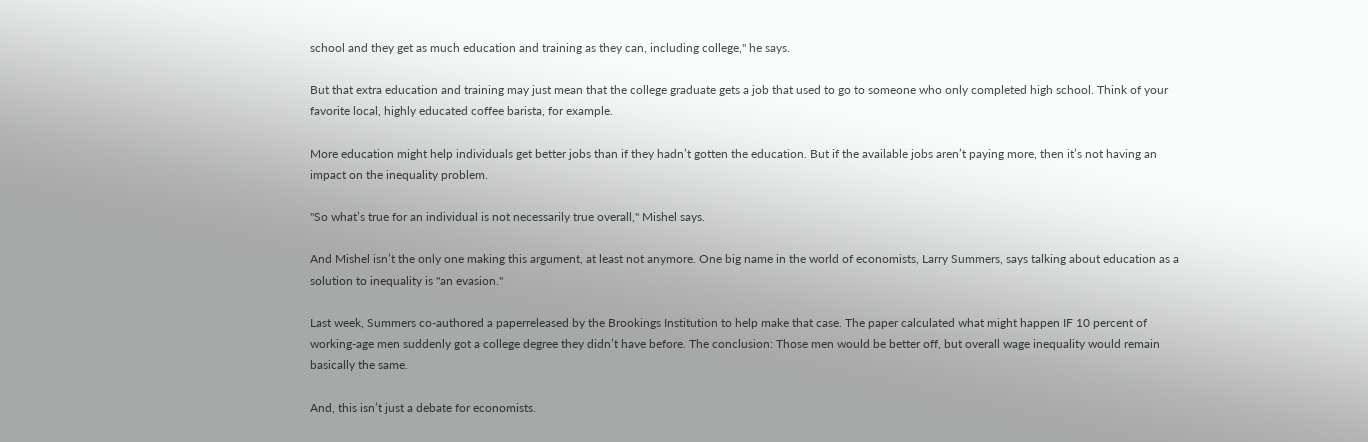school and they get as much education and training as they can, including college," he says.

But that extra education and training may just mean that the college graduate gets a job that used to go to someone who only completed high school. Think of your favorite local, highly educated coffee barista, for example.

More education might help individuals get better jobs than if they hadn’t gotten the education. But if the available jobs aren’t paying more, then it’s not having an impact on the inequality problem.

"So what’s true for an individual is not necessarily true overall," Mishel says.

And Mishel isn’t the only one making this argument, at least not anymore. One big name in the world of economists, Larry Summers, says talking about education as a solution to inequality is "an evasion."

Last week, Summers co-authored a paperreleased by the Brookings Institution to help make that case. The paper calculated what might happen IF 10 percent of working-age men suddenly got a college degree they didn’t have before. The conclusion: Those men would be better off, but overall wage inequality would remain basically the same.

And, this isn’t just a debate for economists.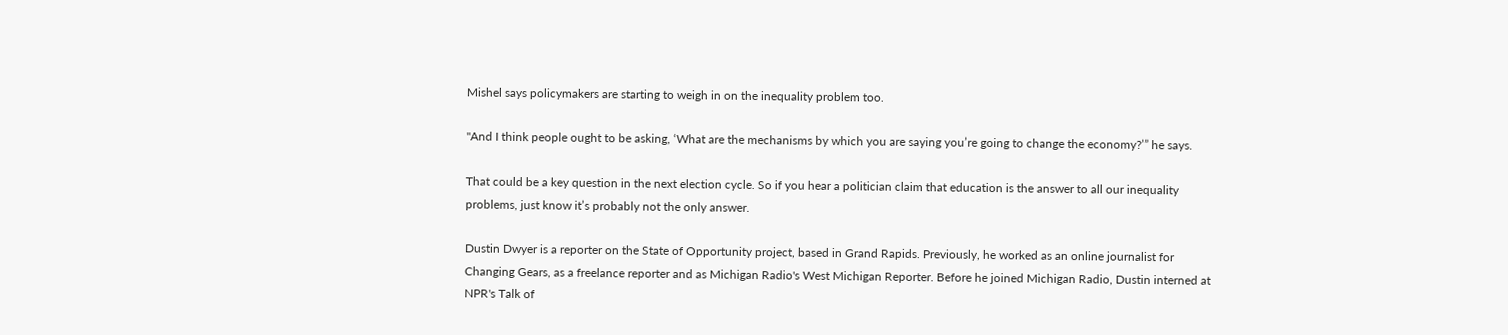Mishel says policymakers are starting to weigh in on the inequality problem too.

"And I think people ought to be asking, ‘What are the mechanisms by which you are saying you’re going to change the economy?’” he says.

That could be a key question in the next election cycle. So if you hear a politician claim that education is the answer to all our inequality problems, just know it’s probably not the only answer.

Dustin Dwyer is a reporter on the State of Opportunity project, based in Grand Rapids. Previously, he worked as an online journalist for Changing Gears, as a freelance reporter and as Michigan Radio's West Michigan Reporter. Before he joined Michigan Radio, Dustin interned at NPR's Talk of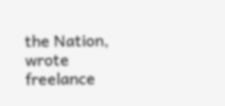the Nation, wrote freelance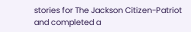stories for The Jackson Citizen-Patriot and completed a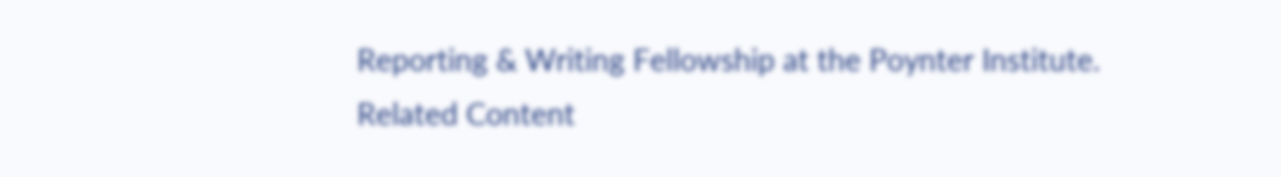Reporting & Writing Fellowship at the Poynter Institute.
Related Content